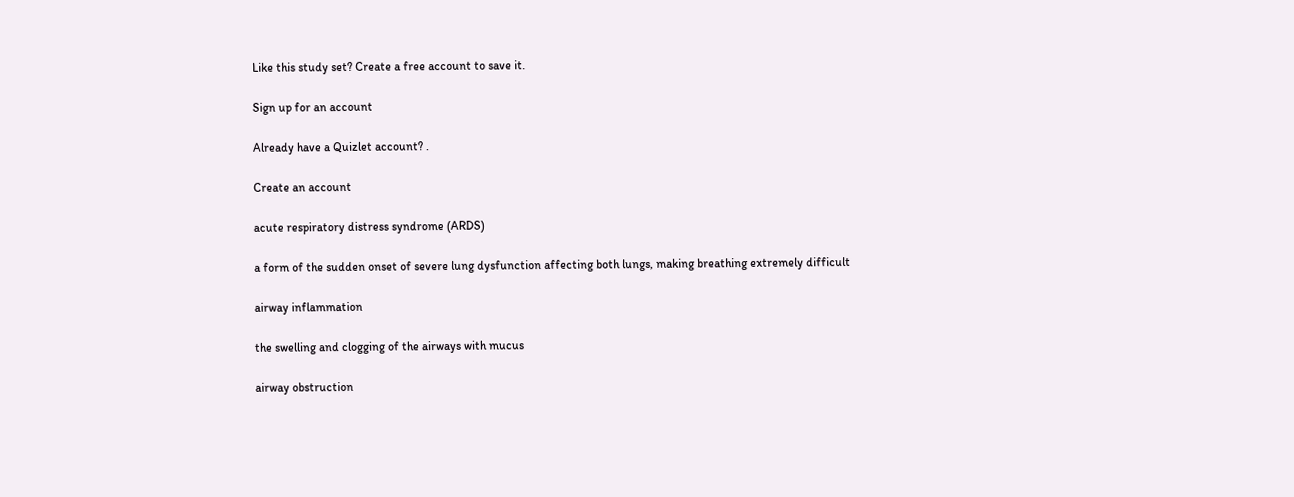Like this study set? Create a free account to save it.

Sign up for an account

Already have a Quizlet account? .

Create an account

acute respiratory distress syndrome (ARDS)

a form of the sudden onset of severe lung dysfunction affecting both lungs, making breathing extremely difficult

airway inflammation

the swelling and clogging of the airways with mucus

airway obstruction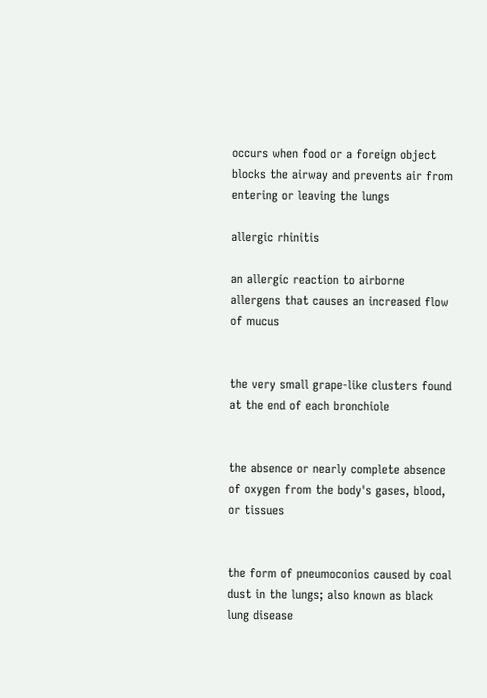occurs when food or a foreign object blocks the airway and prevents air from entering or leaving the lungs

allergic rhinitis

an allergic reaction to airborne allergens that causes an increased flow of mucus


the very small grape-like clusters found at the end of each bronchiole


the absence or nearly complete absence of oxygen from the body's gases, blood, or tissues


the form of pneumoconios caused by coal dust in the lungs; also known as black lung disease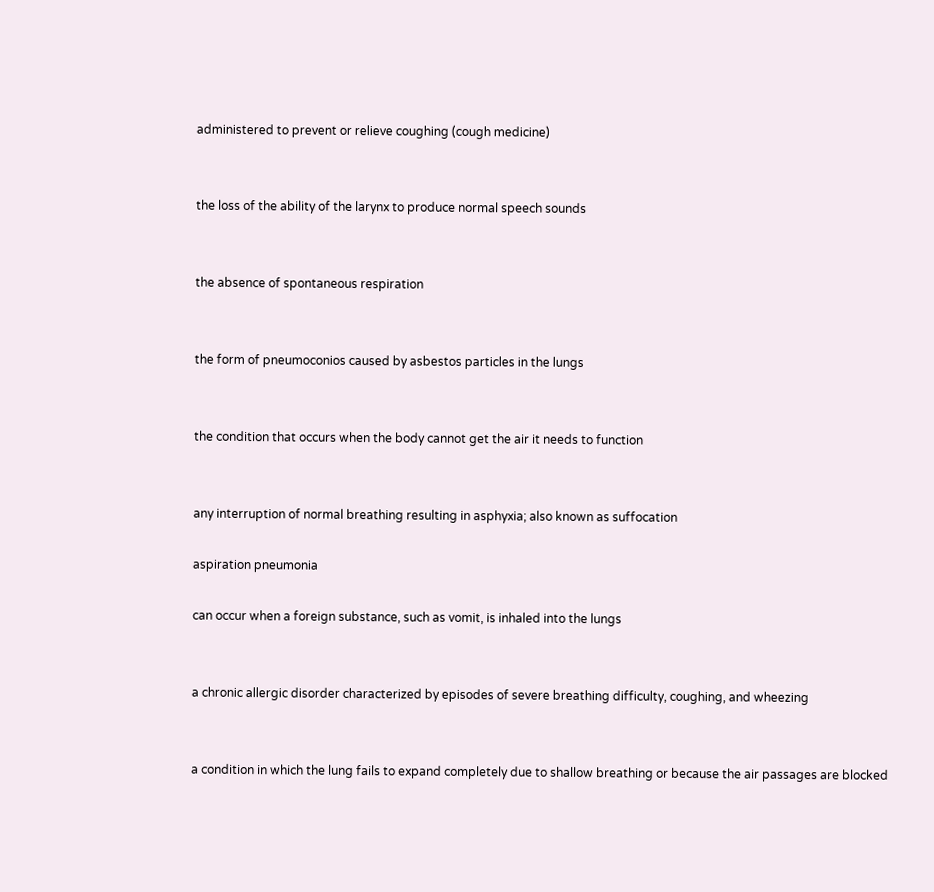administered to prevent or relieve coughing (cough medicine)


the loss of the ability of the larynx to produce normal speech sounds


the absence of spontaneous respiration


the form of pneumoconios caused by asbestos particles in the lungs


the condition that occurs when the body cannot get the air it needs to function


any interruption of normal breathing resulting in asphyxia; also known as suffocation

aspiration pneumonia

can occur when a foreign substance, such as vomit, is inhaled into the lungs


a chronic allergic disorder characterized by episodes of severe breathing difficulty, coughing, and wheezing


a condition in which the lung fails to expand completely due to shallow breathing or because the air passages are blocked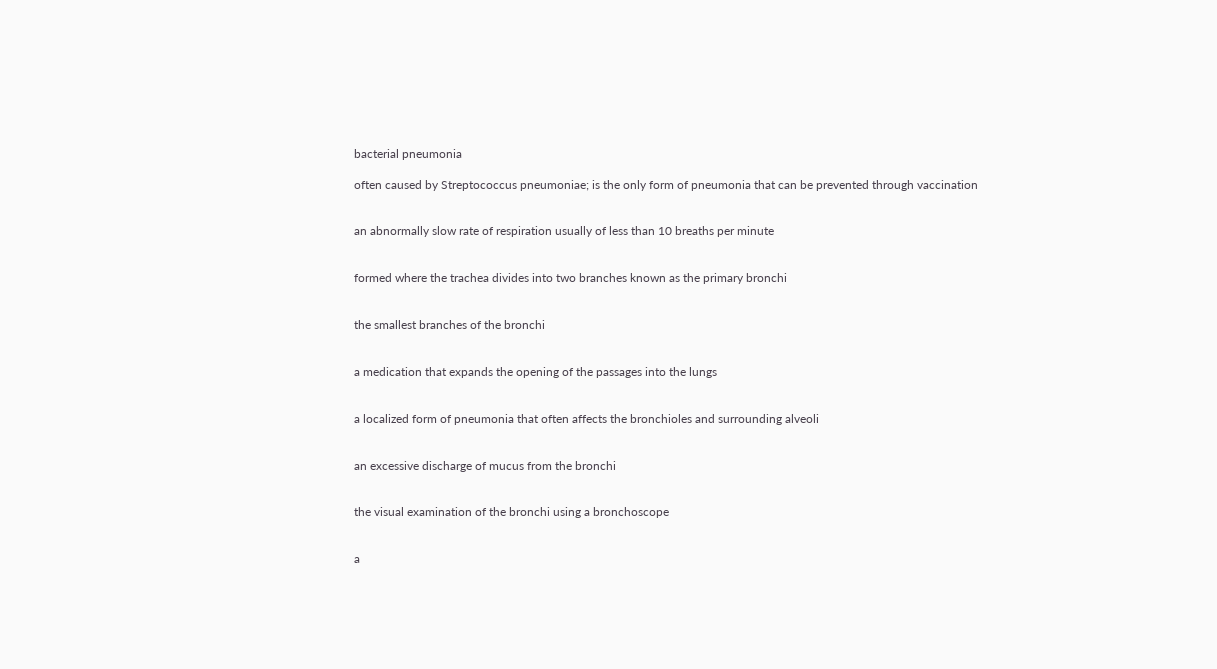bacterial pneumonia

often caused by Streptococcus pneumoniae; is the only form of pneumonia that can be prevented through vaccination


an abnormally slow rate of respiration usually of less than 10 breaths per minute


formed where the trachea divides into two branches known as the primary bronchi


the smallest branches of the bronchi


a medication that expands the opening of the passages into the lungs


a localized form of pneumonia that often affects the bronchioles and surrounding alveoli


an excessive discharge of mucus from the bronchi


the visual examination of the bronchi using a bronchoscope


a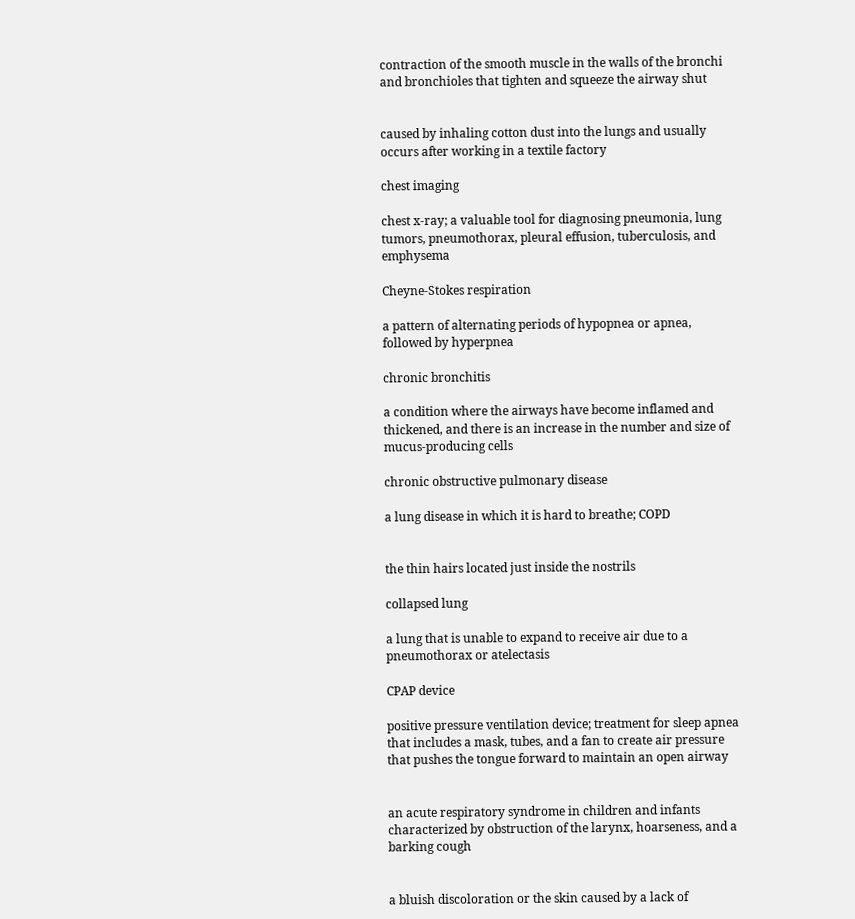contraction of the smooth muscle in the walls of the bronchi and bronchioles that tighten and squeeze the airway shut


caused by inhaling cotton dust into the lungs and usually occurs after working in a textile factory

chest imaging

chest x-ray; a valuable tool for diagnosing pneumonia, lung tumors, pneumothorax, pleural effusion, tuberculosis, and emphysema

Cheyne-Stokes respiration

a pattern of alternating periods of hypopnea or apnea, followed by hyperpnea

chronic bronchitis

a condition where the airways have become inflamed and thickened, and there is an increase in the number and size of mucus-producing cells

chronic obstructive pulmonary disease

a lung disease in which it is hard to breathe; COPD


the thin hairs located just inside the nostrils

collapsed lung

a lung that is unable to expand to receive air due to a pneumothorax or atelectasis

CPAP device

positive pressure ventilation device; treatment for sleep apnea that includes a mask, tubes, and a fan to create air pressure that pushes the tongue forward to maintain an open airway


an acute respiratory syndrome in children and infants characterized by obstruction of the larynx, hoarseness, and a barking cough


a bluish discoloration or the skin caused by a lack of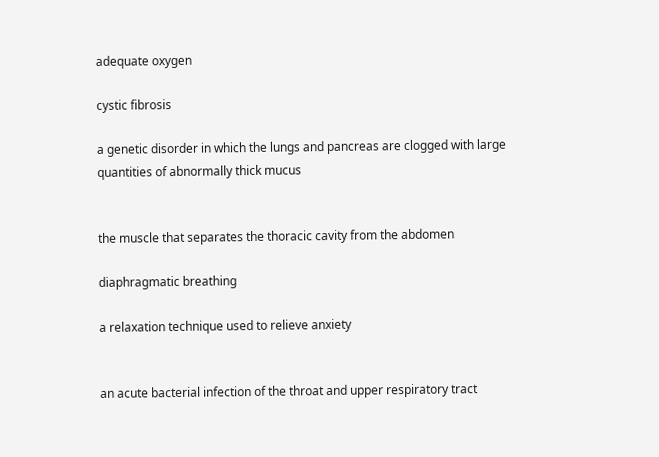adequate oxygen

cystic fibrosis

a genetic disorder in which the lungs and pancreas are clogged with large quantities of abnormally thick mucus


the muscle that separates the thoracic cavity from the abdomen

diaphragmatic breathing

a relaxation technique used to relieve anxiety


an acute bacterial infection of the throat and upper respiratory tract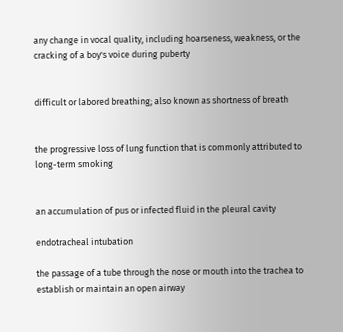any change in vocal quality, including hoarseness, weakness, or the cracking of a boy's voice during puberty


difficult or labored breathing; also known as shortness of breath


the progressive loss of lung function that is commonly attributed to long-term smoking


an accumulation of pus or infected fluid in the pleural cavity

endotracheal intubation

the passage of a tube through the nose or mouth into the trachea to establish or maintain an open airway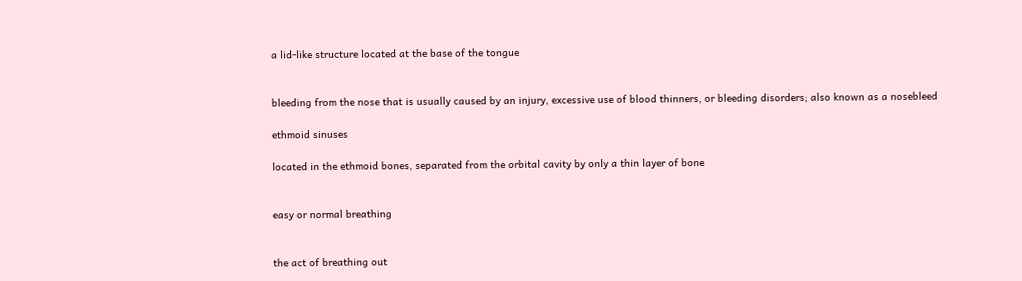a lid-like structure located at the base of the tongue


bleeding from the nose that is usually caused by an injury, excessive use of blood thinners, or bleeding disorders; also known as a nosebleed

ethmoid sinuses

located in the ethmoid bones, separated from the orbital cavity by only a thin layer of bone


easy or normal breathing


the act of breathing out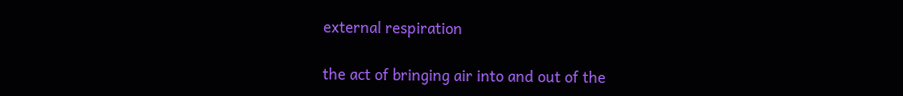external respiration

the act of bringing air into and out of the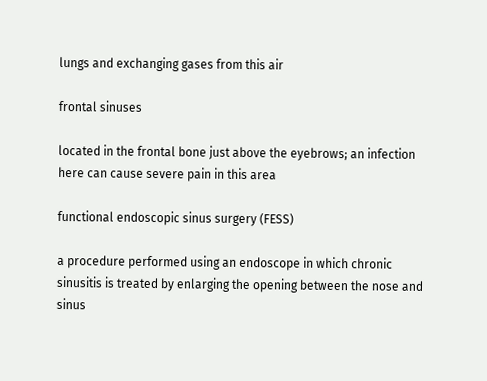lungs and exchanging gases from this air

frontal sinuses

located in the frontal bone just above the eyebrows; an infection here can cause severe pain in this area

functional endoscopic sinus surgery (FESS)

a procedure performed using an endoscope in which chronic sinusitis is treated by enlarging the opening between the nose and sinus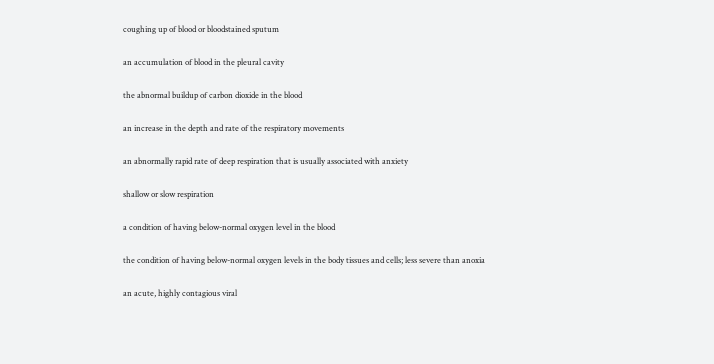coughing up of blood or bloodstained sputum


an accumulation of blood in the pleural cavity


the abnormal buildup of carbon dioxide in the blood


an increase in the depth and rate of the respiratory movements


an abnormally rapid rate of deep respiration that is usually associated with anxiety


shallow or slow respiration


a condition of having below-normal oxygen level in the blood


the condition of having below-normal oxygen levels in the body tissues and cells; less severe than anoxia


an acute, highly contagious viral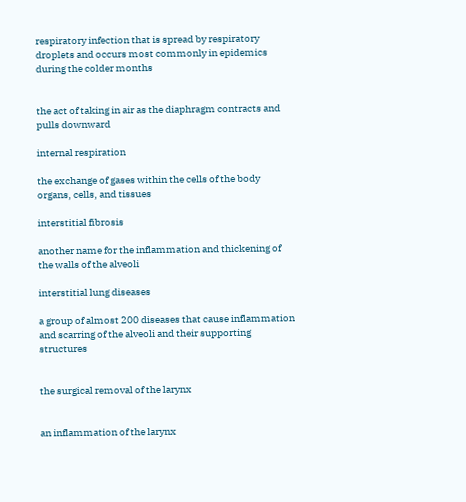respiratory infection that is spread by respiratory droplets and occurs most commonly in epidemics during the colder months


the act of taking in air as the diaphragm contracts and pulls downward

internal respiration

the exchange of gases within the cells of the body organs, cells, and tissues

interstitial fibrosis

another name for the inflammation and thickening of the walls of the alveoli

interstitial lung diseases

a group of almost 200 diseases that cause inflammation and scarring of the alveoli and their supporting structures


the surgical removal of the larynx


an inflammation of the larynx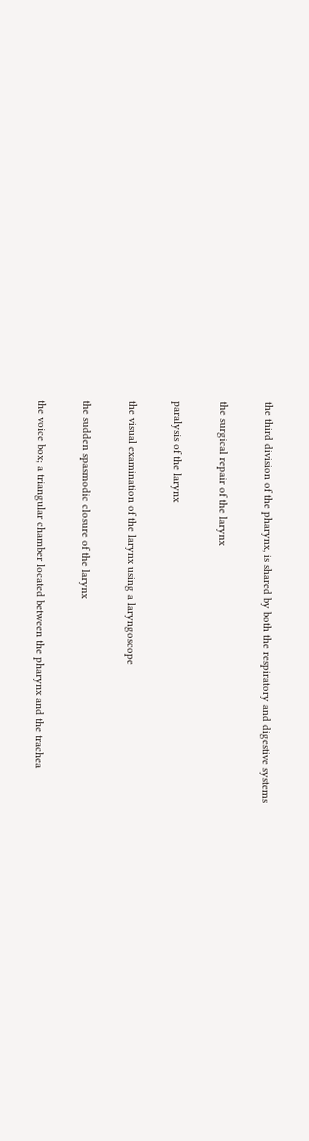the third division of the pharynx, is shared by both the respiratory and digestive systems


the surgical repair of the larynx


paralysis of the larynx


the visual examination of the larynx using a laryngoscope


the sudden spasmodic closure of the larynx


the voice box; a triangular chamber located between the pharynx and the trachea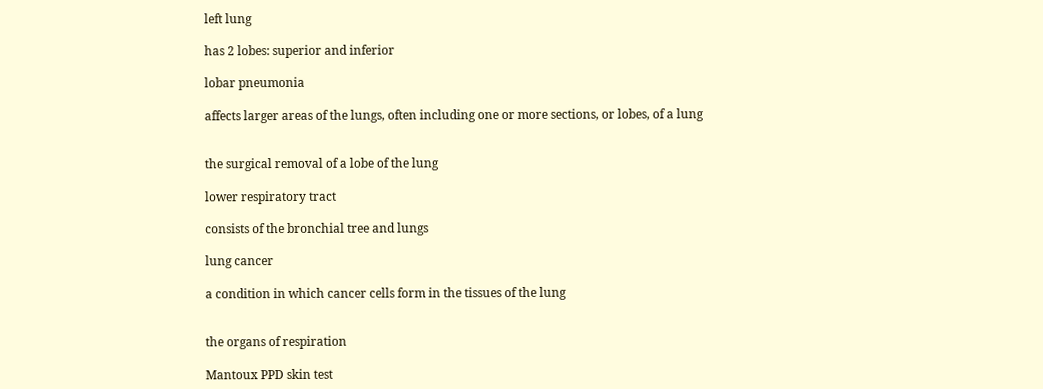left lung

has 2 lobes: superior and inferior

lobar pneumonia

affects larger areas of the lungs, often including one or more sections, or lobes, of a lung


the surgical removal of a lobe of the lung

lower respiratory tract

consists of the bronchial tree and lungs

lung cancer

a condition in which cancer cells form in the tissues of the lung


the organs of respiration

Mantoux PPD skin test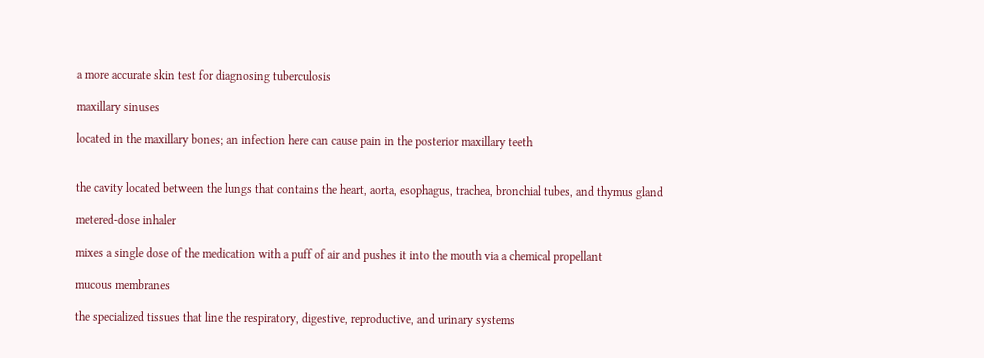a more accurate skin test for diagnosing tuberculosis

maxillary sinuses

located in the maxillary bones; an infection here can cause pain in the posterior maxillary teeth


the cavity located between the lungs that contains the heart, aorta, esophagus, trachea, bronchial tubes, and thymus gland

metered-dose inhaler

mixes a single dose of the medication with a puff of air and pushes it into the mouth via a chemical propellant

mucous membranes

the specialized tissues that line the respiratory, digestive, reproductive, and urinary systems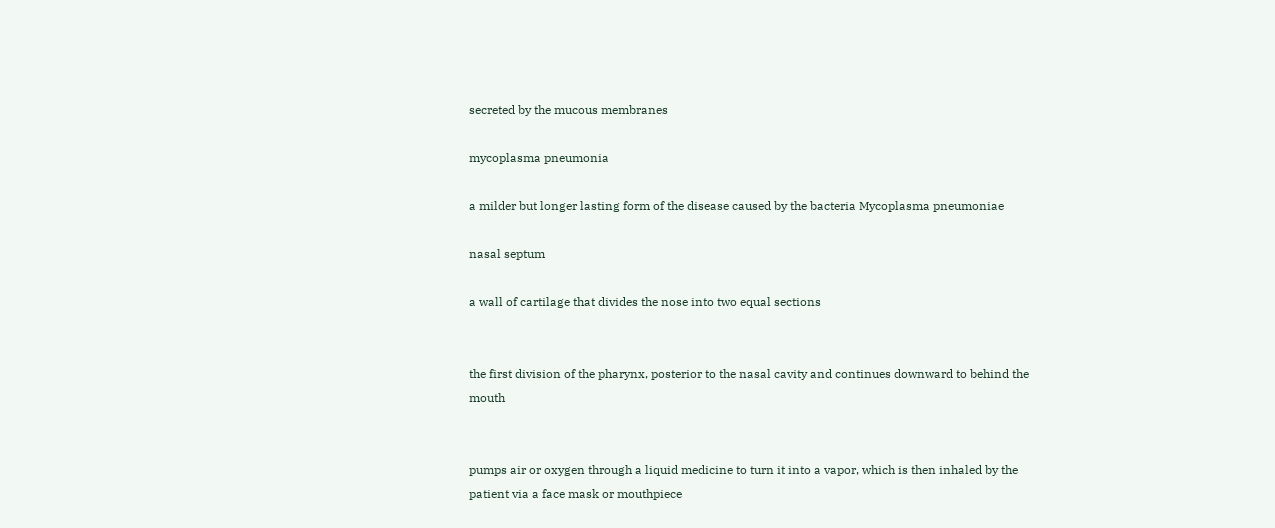secreted by the mucous membranes

mycoplasma pneumonia

a milder but longer lasting form of the disease caused by the bacteria Mycoplasma pneumoniae

nasal septum

a wall of cartilage that divides the nose into two equal sections


the first division of the pharynx, posterior to the nasal cavity and continues downward to behind the mouth


pumps air or oxygen through a liquid medicine to turn it into a vapor, which is then inhaled by the patient via a face mask or mouthpiece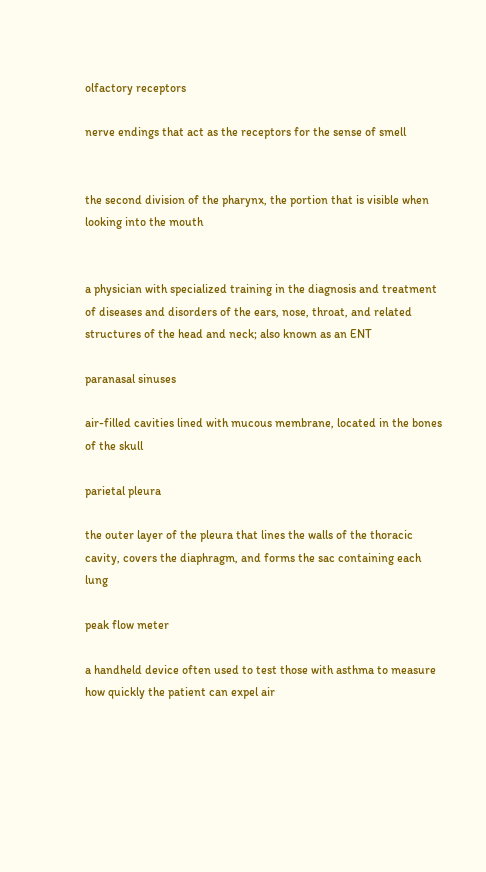olfactory receptors

nerve endings that act as the receptors for the sense of smell


the second division of the pharynx, the portion that is visible when looking into the mouth


a physician with specialized training in the diagnosis and treatment of diseases and disorders of the ears, nose, throat, and related structures of the head and neck; also known as an ENT

paranasal sinuses

air-filled cavities lined with mucous membrane, located in the bones of the skull

parietal pleura

the outer layer of the pleura that lines the walls of the thoracic cavity, covers the diaphragm, and forms the sac containing each lung

peak flow meter

a handheld device often used to test those with asthma to measure how quickly the patient can expel air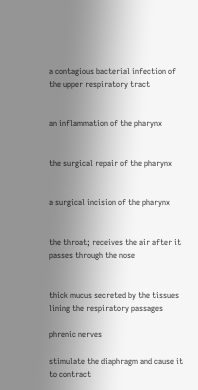a contagious bacterial infection of the upper respiratory tract


an inflammation of the pharynx


the surgical repair of the pharynx


a surgical incision of the pharynx


the throat; receives the air after it passes through the nose


thick mucus secreted by the tissues lining the respiratory passages

phrenic nerves

stimulate the diaphragm and cause it to contract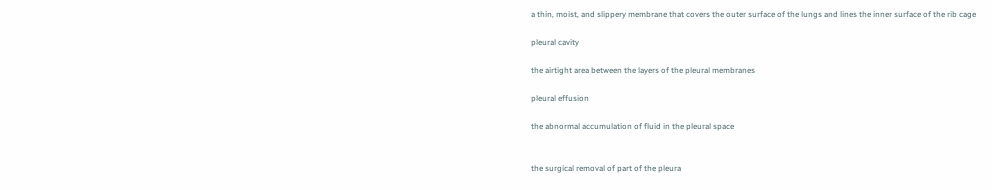a thin, moist, and slippery membrane that covers the outer surface of the lungs and lines the inner surface of the rib cage

pleural cavity

the airtight area between the layers of the pleural membranes

pleural effusion

the abnormal accumulation of fluid in the pleural space


the surgical removal of part of the pleura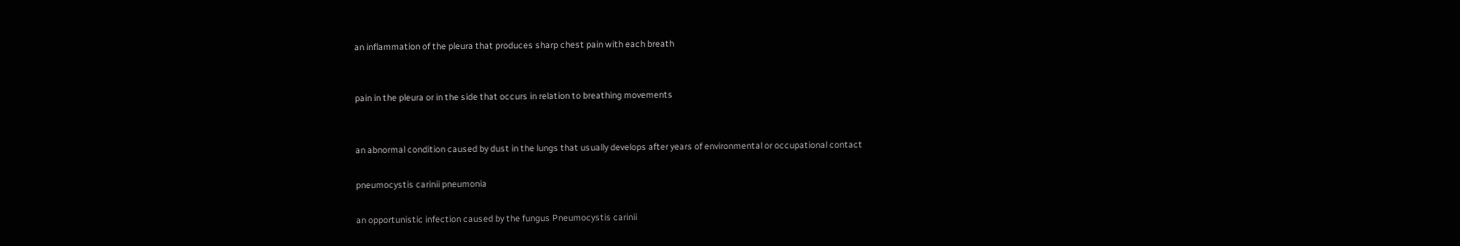an inflammation of the pleura that produces sharp chest pain with each breath


pain in the pleura or in the side that occurs in relation to breathing movements


an abnormal condition caused by dust in the lungs that usually develops after years of environmental or occupational contact

pneumocystis carinii pneumonia

an opportunistic infection caused by the fungus Pneumocystis carinii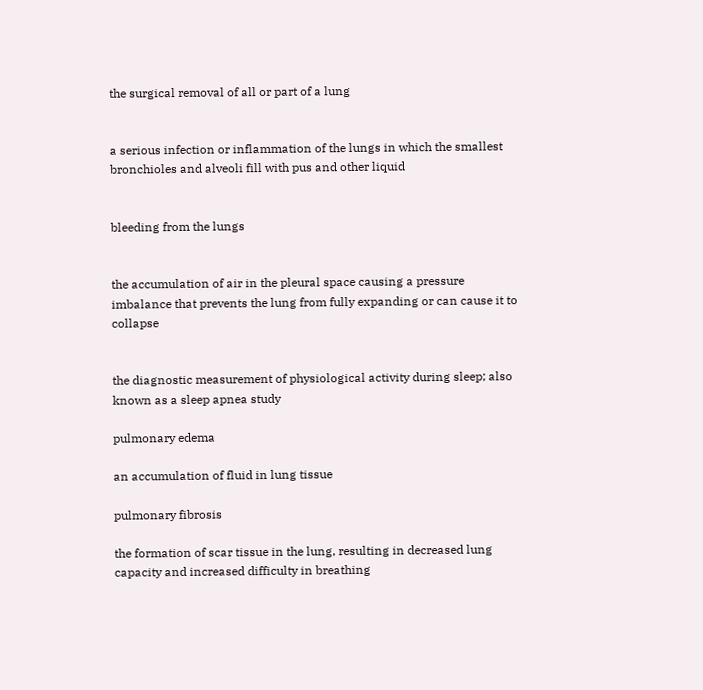the surgical removal of all or part of a lung


a serious infection or inflammation of the lungs in which the smallest bronchioles and alveoli fill with pus and other liquid


bleeding from the lungs


the accumulation of air in the pleural space causing a pressure imbalance that prevents the lung from fully expanding or can cause it to collapse


the diagnostic measurement of physiological activity during sleep; also known as a sleep apnea study

pulmonary edema

an accumulation of fluid in lung tissue

pulmonary fibrosis

the formation of scar tissue in the lung, resulting in decreased lung capacity and increased difficulty in breathing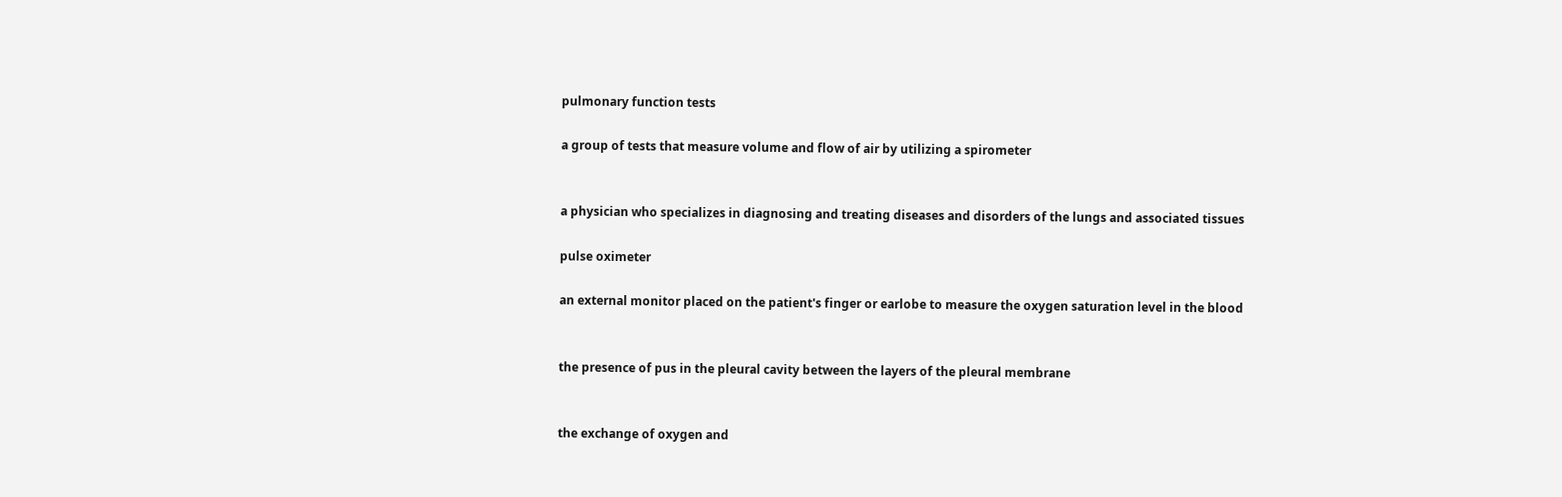pulmonary function tests

a group of tests that measure volume and flow of air by utilizing a spirometer


a physician who specializes in diagnosing and treating diseases and disorders of the lungs and associated tissues

pulse oximeter

an external monitor placed on the patient's finger or earlobe to measure the oxygen saturation level in the blood


the presence of pus in the pleural cavity between the layers of the pleural membrane


the exchange of oxygen and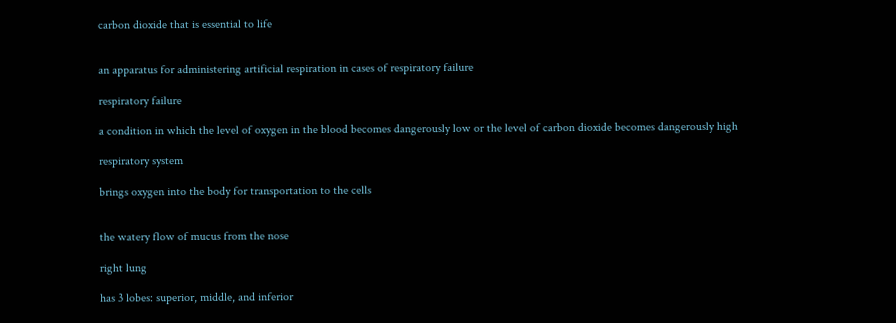carbon dioxide that is essential to life


an apparatus for administering artificial respiration in cases of respiratory failure

respiratory failure

a condition in which the level of oxygen in the blood becomes dangerously low or the level of carbon dioxide becomes dangerously high

respiratory system

brings oxygen into the body for transportation to the cells


the watery flow of mucus from the nose

right lung

has 3 lobes: superior, middle, and inferior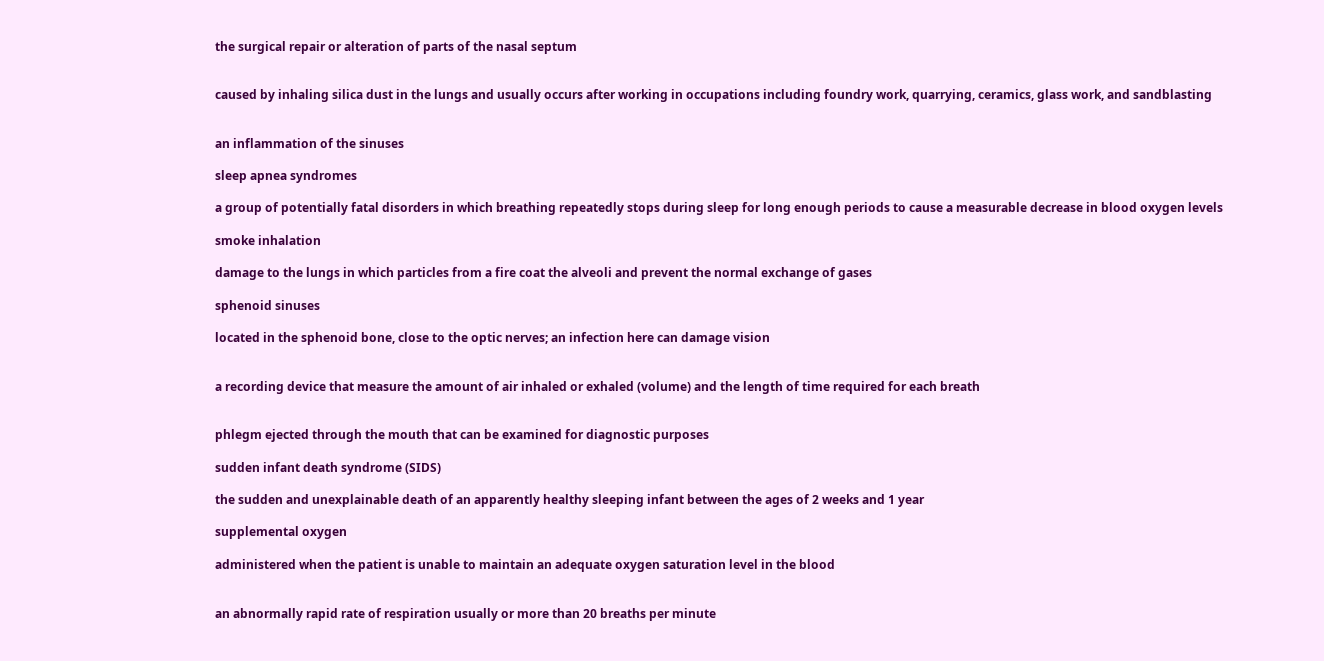the surgical repair or alteration of parts of the nasal septum


caused by inhaling silica dust in the lungs and usually occurs after working in occupations including foundry work, quarrying, ceramics, glass work, and sandblasting


an inflammation of the sinuses

sleep apnea syndromes

a group of potentially fatal disorders in which breathing repeatedly stops during sleep for long enough periods to cause a measurable decrease in blood oxygen levels

smoke inhalation

damage to the lungs in which particles from a fire coat the alveoli and prevent the normal exchange of gases

sphenoid sinuses

located in the sphenoid bone, close to the optic nerves; an infection here can damage vision


a recording device that measure the amount of air inhaled or exhaled (volume) and the length of time required for each breath


phlegm ejected through the mouth that can be examined for diagnostic purposes

sudden infant death syndrome (SIDS)

the sudden and unexplainable death of an apparently healthy sleeping infant between the ages of 2 weeks and 1 year

supplemental oxygen

administered when the patient is unable to maintain an adequate oxygen saturation level in the blood


an abnormally rapid rate of respiration usually or more than 20 breaths per minute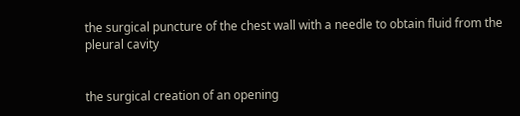the surgical puncture of the chest wall with a needle to obtain fluid from the pleural cavity


the surgical creation of an opening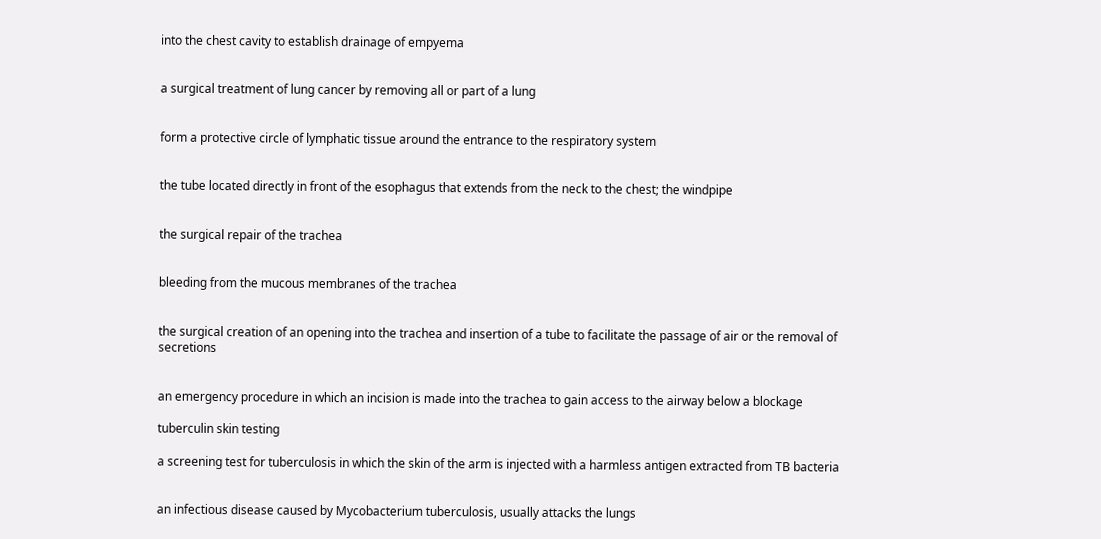into the chest cavity to establish drainage of empyema


a surgical treatment of lung cancer by removing all or part of a lung


form a protective circle of lymphatic tissue around the entrance to the respiratory system


the tube located directly in front of the esophagus that extends from the neck to the chest; the windpipe


the surgical repair of the trachea


bleeding from the mucous membranes of the trachea


the surgical creation of an opening into the trachea and insertion of a tube to facilitate the passage of air or the removal of secretions


an emergency procedure in which an incision is made into the trachea to gain access to the airway below a blockage

tuberculin skin testing

a screening test for tuberculosis in which the skin of the arm is injected with a harmless antigen extracted from TB bacteria


an infectious disease caused by Mycobacterium tuberculosis, usually attacks the lungs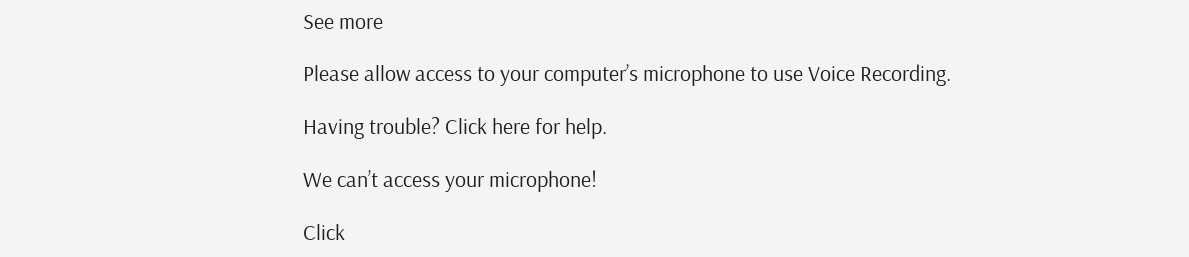See more

Please allow access to your computer’s microphone to use Voice Recording.

Having trouble? Click here for help.

We can’t access your microphone!

Click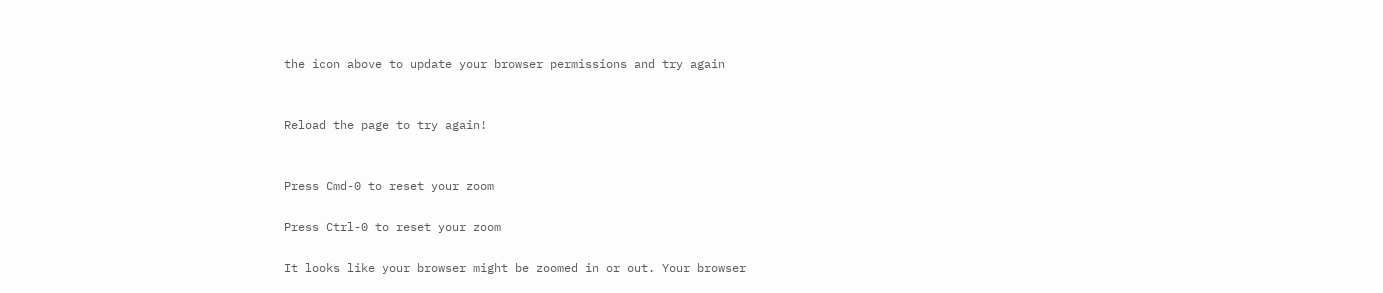the icon above to update your browser permissions and try again


Reload the page to try again!


Press Cmd-0 to reset your zoom

Press Ctrl-0 to reset your zoom

It looks like your browser might be zoomed in or out. Your browser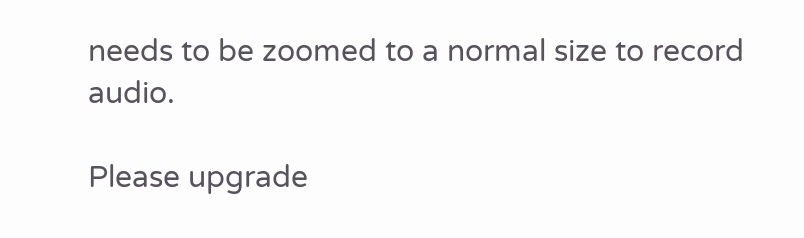needs to be zoomed to a normal size to record audio.

Please upgrade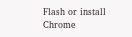Flash or install Chrome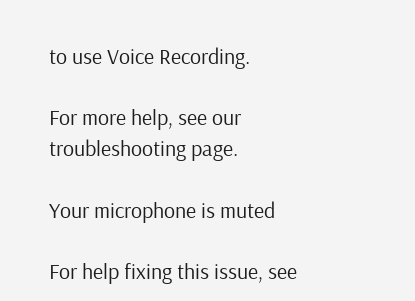to use Voice Recording.

For more help, see our troubleshooting page.

Your microphone is muted

For help fixing this issue, see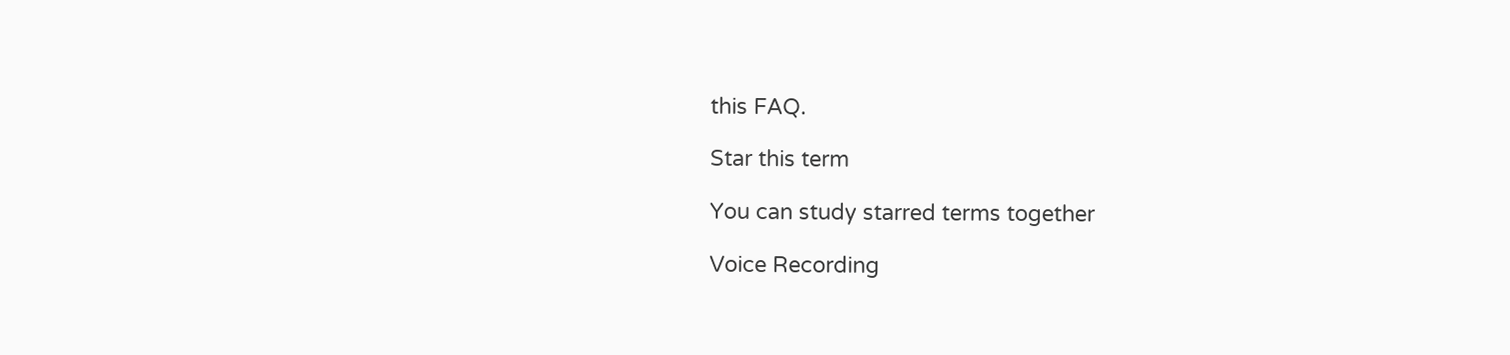this FAQ.

Star this term

You can study starred terms together

Voice Recording